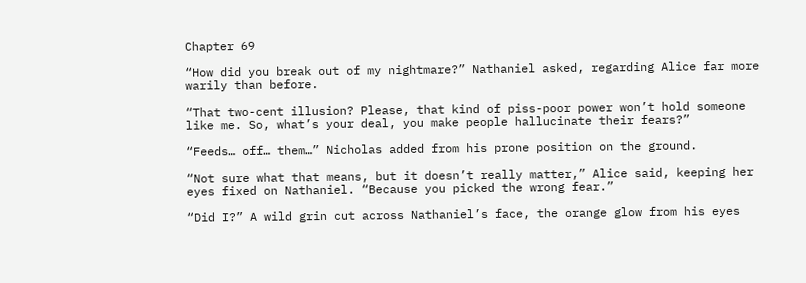Chapter 69

“How did you break out of my nightmare?” Nathaniel asked, regarding Alice far more warily than before.

“That two-cent illusion? Please, that kind of piss-poor power won’t hold someone like me. So, what’s your deal, you make people hallucinate their fears?”

“Feeds… off… them…” Nicholas added from his prone position on the ground.

“Not sure what that means, but it doesn’t really matter,” Alice said, keeping her eyes fixed on Nathaniel. “Because you picked the wrong fear.”

“Did I?” A wild grin cut across Nathaniel’s face, the orange glow from his eyes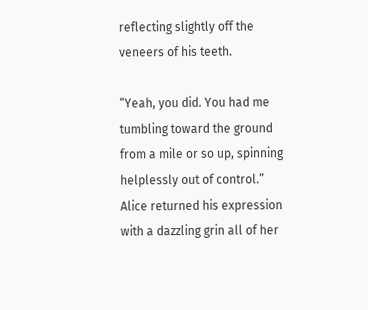reflecting slightly off the veneers of his teeth.

“Yeah, you did. You had me tumbling toward the ground from a mile or so up, spinning helplessly out of control.” Alice returned his expression with a dazzling grin all of her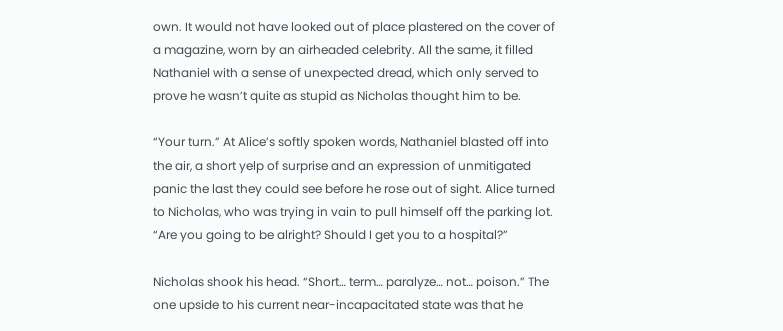own. It would not have looked out of place plastered on the cover of a magazine, worn by an airheaded celebrity. All the same, it filled Nathaniel with a sense of unexpected dread, which only served to prove he wasn’t quite as stupid as Nicholas thought him to be.

“Your turn.” At Alice’s softly spoken words, Nathaniel blasted off into the air, a short yelp of surprise and an expression of unmitigated panic the last they could see before he rose out of sight. Alice turned to Nicholas, who was trying in vain to pull himself off the parking lot. “Are you going to be alright? Should I get you to a hospital?”

Nicholas shook his head. “Short… term… paralyze… not… poison.” The one upside to his current near-incapacitated state was that he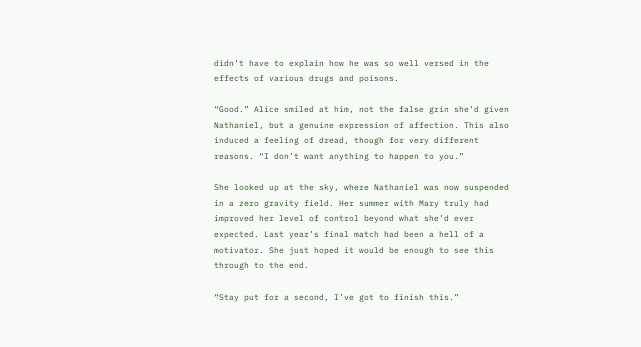didn’t have to explain how he was so well versed in the effects of various drugs and poisons.

“Good.” Alice smiled at him, not the false grin she’d given Nathaniel, but a genuine expression of affection. This also induced a feeling of dread, though for very different reasons. “I don’t want anything to happen to you.”

She looked up at the sky, where Nathaniel was now suspended in a zero gravity field. Her summer with Mary truly had improved her level of control beyond what she’d ever expected. Last year’s final match had been a hell of a motivator. She just hoped it would be enough to see this through to the end.

“Stay put for a second, I’ve got to finish this.”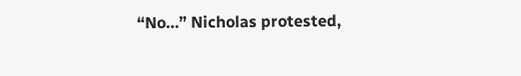“No…” Nicholas protested,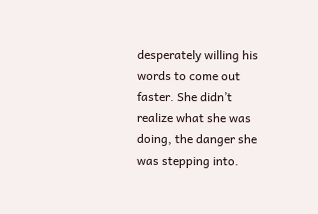desperately willing his words to come out faster. She didn’t realize what she was doing, the danger she was stepping into.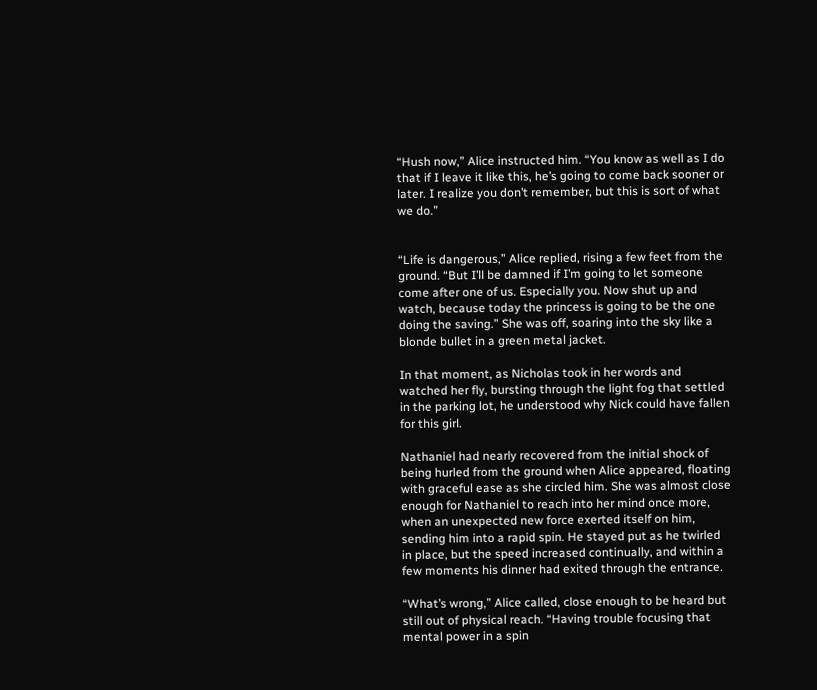“Hush now,” Alice instructed him. “You know as well as I do that if I leave it like this, he’s going to come back sooner or later. I realize you don’t remember, but this is sort of what we do.”


“Life is dangerous,” Alice replied, rising a few feet from the ground. “But I’ll be damned if I’m going to let someone come after one of us. Especially you. Now shut up and watch, because today the princess is going to be the one doing the saving.” She was off, soaring into the sky like a blonde bullet in a green metal jacket.

In that moment, as Nicholas took in her words and watched her fly, bursting through the light fog that settled in the parking lot, he understood why Nick could have fallen for this girl.

Nathaniel had nearly recovered from the initial shock of being hurled from the ground when Alice appeared, floating with graceful ease as she circled him. She was almost close enough for Nathaniel to reach into her mind once more, when an unexpected new force exerted itself on him, sending him into a rapid spin. He stayed put as he twirled in place, but the speed increased continually, and within a few moments his dinner had exited through the entrance.

“What’s wrong,” Alice called, close enough to be heard but still out of physical reach. “Having trouble focusing that mental power in a spin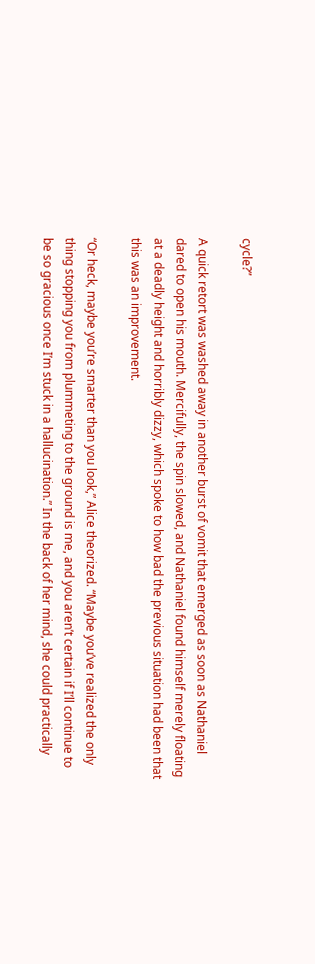cycle?”

A quick retort was washed away in another burst of vomit that emerged as soon as Nathaniel dared to open his mouth. Mercifully, the spin slowed, and Nathaniel found himself merely floating at a deadly height and horribly dizzy, which spoke to how bad the previous situation had been that this was an improvement.

“Or heck, maybe you’re smarter than you look,” Alice theorized. “Maybe you’ve realized the only thing stopping you from plummeting to the ground is me, and you aren’t certain if I’ll continue to be so gracious once I’m stuck in a hallucination.” In the back of her mind, she could practically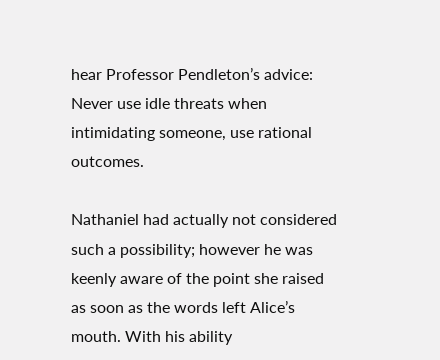hear Professor Pendleton’s advice: Never use idle threats when intimidating someone, use rational outcomes.

Nathaniel had actually not considered such a possibility; however he was keenly aware of the point she raised as soon as the words left Alice’s mouth. With his ability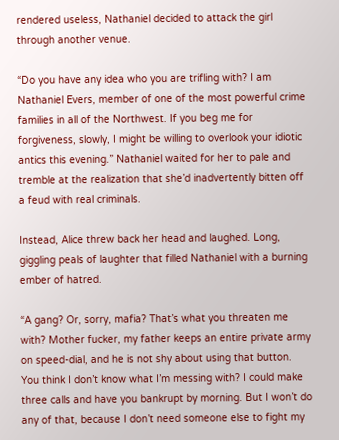rendered useless, Nathaniel decided to attack the girl through another venue.

“Do you have any idea who you are trifling with? I am Nathaniel Evers, member of one of the most powerful crime families in all of the Northwest. If you beg me for forgiveness, slowly, I might be willing to overlook your idiotic antics this evening.” Nathaniel waited for her to pale and tremble at the realization that she’d inadvertently bitten off a feud with real criminals.

Instead, Alice threw back her head and laughed. Long, giggling peals of laughter that filled Nathaniel with a burning ember of hatred.

“A gang? Or, sorry, mafia? That’s what you threaten me with? Mother fucker, my father keeps an entire private army on speed-dial, and he is not shy about using that button. You think I don’t know what I’m messing with? I could make three calls and have you bankrupt by morning. But I won’t do any of that, because I don’t need someone else to fight my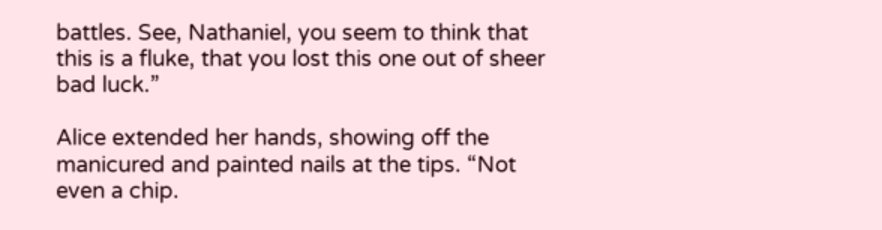battles. See, Nathaniel, you seem to think that this is a fluke, that you lost this one out of sheer bad luck.”

Alice extended her hands, showing off the manicured and painted nails at the tips. “Not even a chip.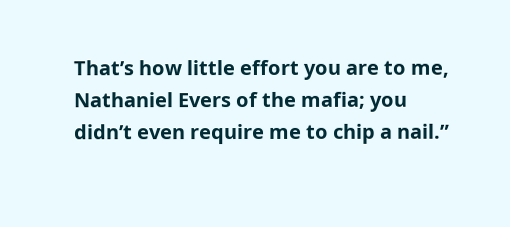That’s how little effort you are to me, Nathaniel Evers of the mafia; you didn’t even require me to chip a nail.”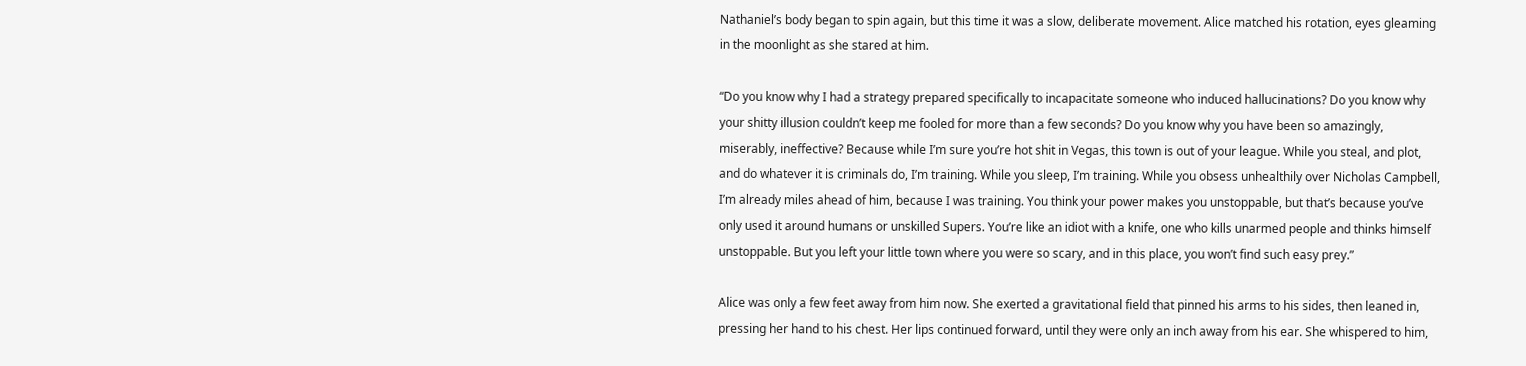Nathaniel’s body began to spin again, but this time it was a slow, deliberate movement. Alice matched his rotation, eyes gleaming in the moonlight as she stared at him.

“Do you know why I had a strategy prepared specifically to incapacitate someone who induced hallucinations? Do you know why your shitty illusion couldn’t keep me fooled for more than a few seconds? Do you know why you have been so amazingly, miserably, ineffective? Because while I’m sure you’re hot shit in Vegas, this town is out of your league. While you steal, and plot, and do whatever it is criminals do, I’m training. While you sleep, I’m training. While you obsess unhealthily over Nicholas Campbell, I’m already miles ahead of him, because I was training. You think your power makes you unstoppable, but that’s because you’ve only used it around humans or unskilled Supers. You’re like an idiot with a knife, one who kills unarmed people and thinks himself unstoppable. But you left your little town where you were so scary, and in this place, you won’t find such easy prey.”

Alice was only a few feet away from him now. She exerted a gravitational field that pinned his arms to his sides, then leaned in, pressing her hand to his chest. Her lips continued forward, until they were only an inch away from his ear. She whispered to him,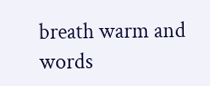breath warm and words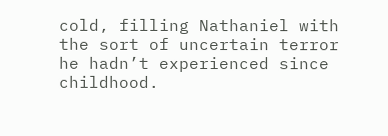cold, filling Nathaniel with the sort of uncertain terror he hadn’t experienced since childhood.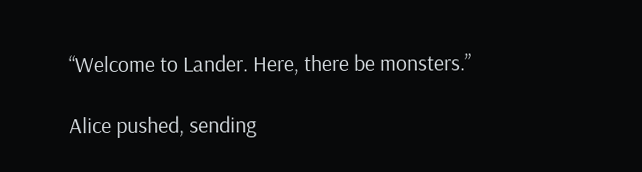“Welcome to Lander. Here, there be monsters.”

Alice pushed, sending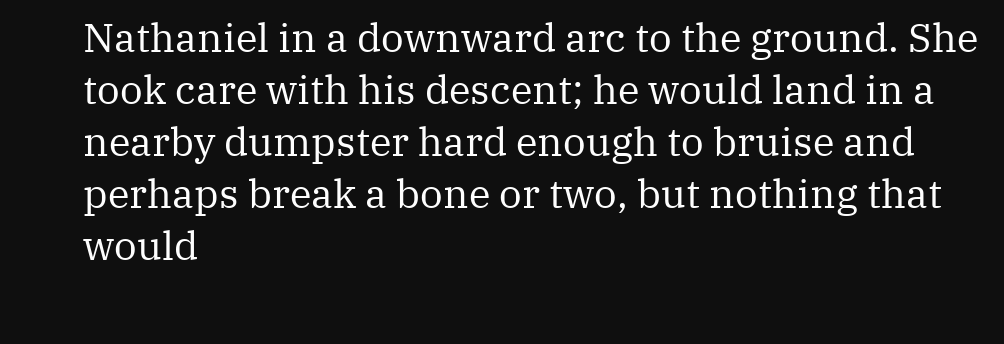Nathaniel in a downward arc to the ground. She took care with his descent; he would land in a nearby dumpster hard enough to bruise and perhaps break a bone or two, but nothing that would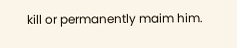kill or permanently maim him.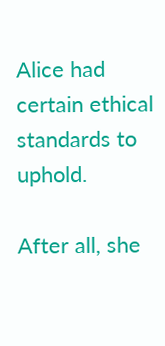Alice had certain ethical standards to uphold.

After all, she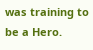was training to be a Hero.